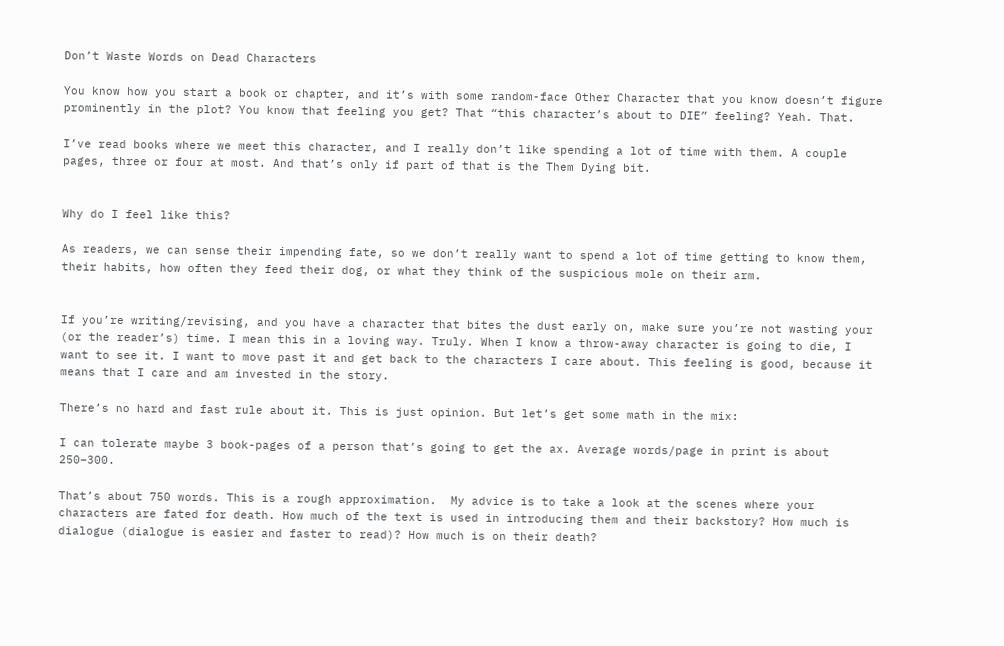Don’t Waste Words on Dead Characters

You know how you start a book or chapter, and it’s with some random-face Other Character that you know doesn’t figure prominently in the plot? You know that feeling you get? That “this character’s about to DIE” feeling? Yeah. That.

I’ve read books where we meet this character, and I really don’t like spending a lot of time with them. A couple pages, three or four at most. And that’s only if part of that is the Them Dying bit.


Why do I feel like this?

As readers, we can sense their impending fate, so we don’t really want to spend a lot of time getting to know them, their habits, how often they feed their dog, or what they think of the suspicious mole on their arm.


If you’re writing/revising, and you have a character that bites the dust early on, make sure you’re not wasting your (or the reader’s) time. I mean this in a loving way. Truly. When I know a throw-away character is going to die, I want to see it. I want to move past it and get back to the characters I care about. This feeling is good, because it means that I care and am invested in the story.

There’s no hard and fast rule about it. This is just opinion. But let’s get some math in the mix:

I can tolerate maybe 3 book-pages of a person that’s going to get the ax. Average words/page in print is about 250–300.

That’s about 750 words. This is a rough approximation.  My advice is to take a look at the scenes where your characters are fated for death. How much of the text is used in introducing them and their backstory? How much is dialogue (dialogue is easier and faster to read)? How much is on their death?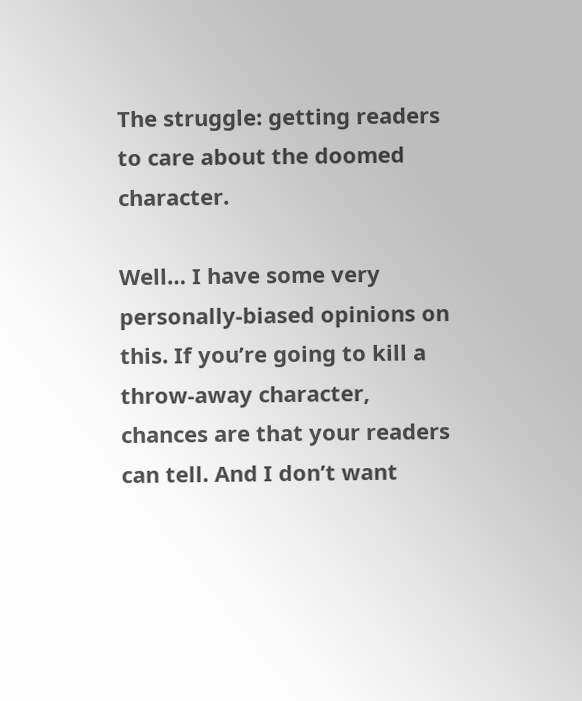The struggle: getting readers to care about the doomed character.

Well… I have some very personally-biased opinions on this. If you’re going to kill a throw-away character, chances are that your readers can tell. And I don’t want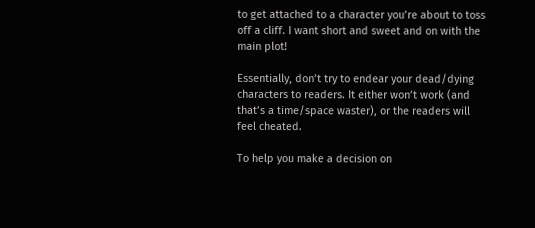to get attached to a character you’re about to toss off a cliff. I want short and sweet and on with the main plot!

Essentially, don’t try to endear your dead/dying characters to readers. It either won’t work (and that’s a time/space waster), or the readers will feel cheated.

To help you make a decision on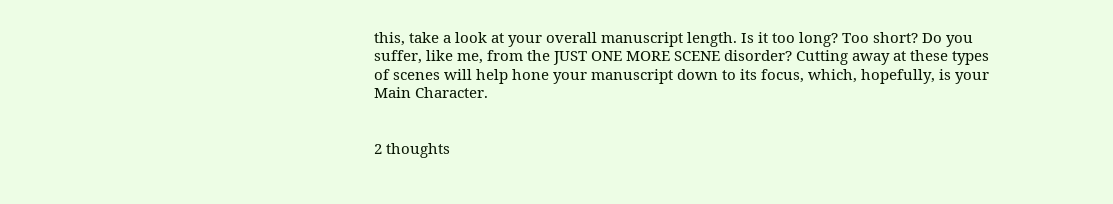this, take a look at your overall manuscript length. Is it too long? Too short? Do you suffer, like me, from the JUST ONE MORE SCENE disorder? Cutting away at these types of scenes will help hone your manuscript down to its focus, which, hopefully, is your Main Character.


2 thoughts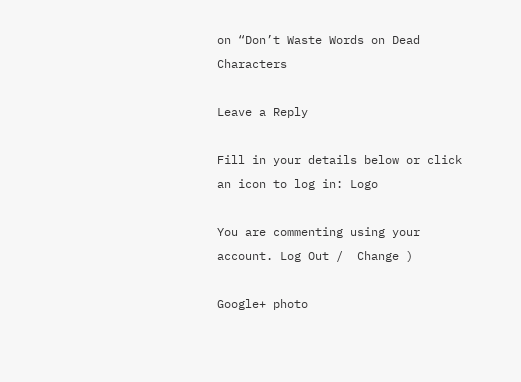on “Don’t Waste Words on Dead Characters

Leave a Reply

Fill in your details below or click an icon to log in: Logo

You are commenting using your account. Log Out /  Change )

Google+ photo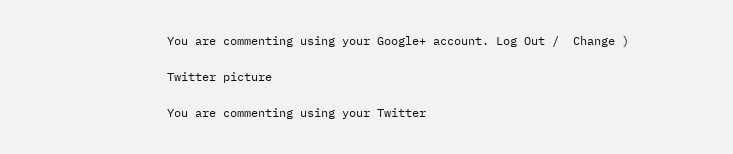You are commenting using your Google+ account. Log Out /  Change )

Twitter picture

You are commenting using your Twitter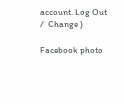account. Log Out /  Change )

Facebook photo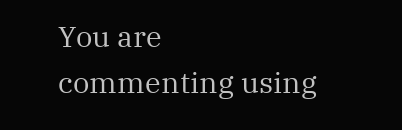You are commenting using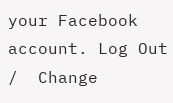your Facebook account. Log Out /  Change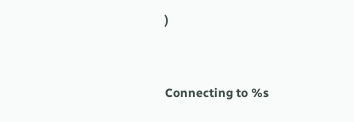)


Connecting to %s